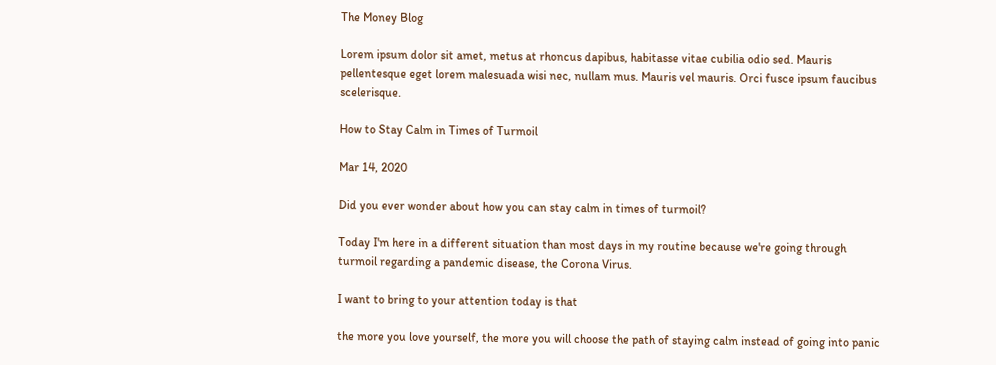The Money Blog

Lorem ipsum dolor sit amet, metus at rhoncus dapibus, habitasse vitae cubilia odio sed. Mauris pellentesque eget lorem malesuada wisi nec, nullam mus. Mauris vel mauris. Orci fusce ipsum faucibus scelerisque.

How to Stay Calm in Times of Turmoil

Mar 14, 2020

Did you ever wonder about how you can stay calm in times of turmoil?

Today I'm here in a different situation than most days in my routine because we're going through turmoil regarding a pandemic disease, the Corona Virus.

I want to bring to your attention today is that

the more you love yourself, the more you will choose the path of staying calm instead of going into panic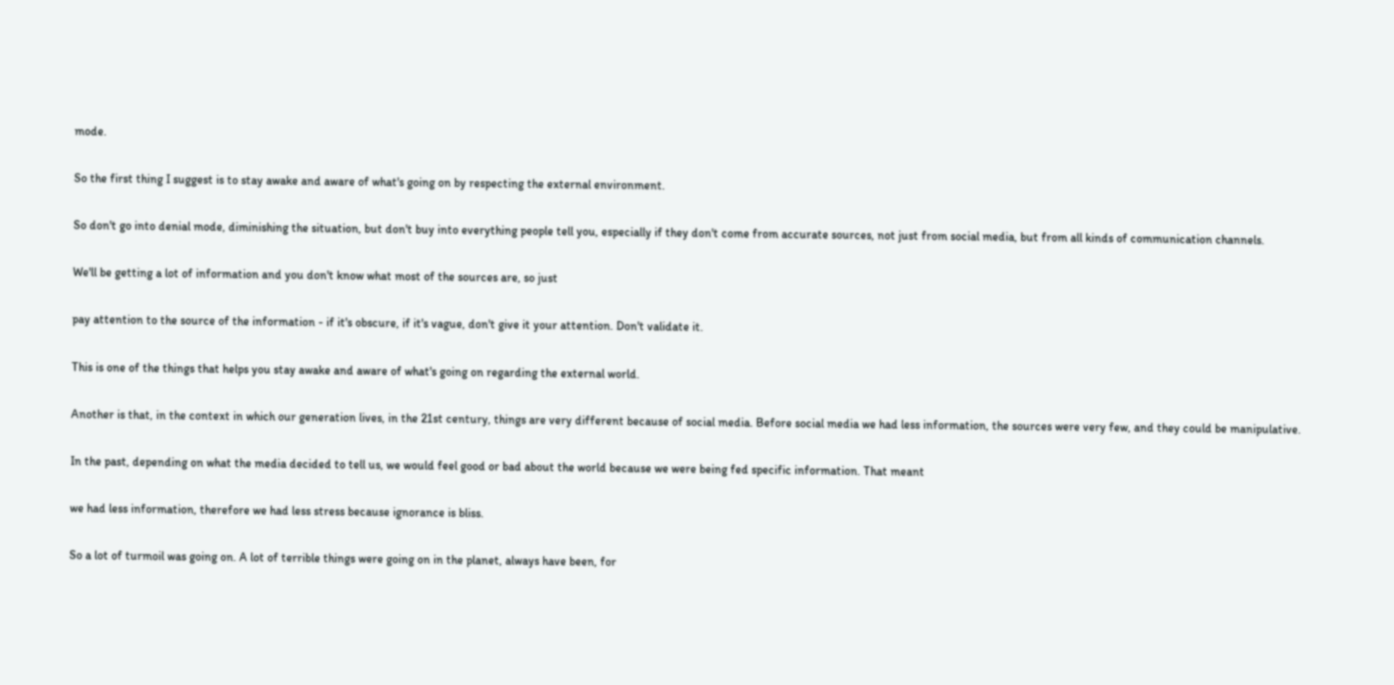mode.

So the first thing I suggest is to stay awake and aware of what's going on by respecting the external environment.

So don't go into denial mode, diminishing the situation, but don't buy into everything people tell you, especially if they don't come from accurate sources, not just from social media, but from all kinds of communication channels.

We'll be getting a lot of information and you don't know what most of the sources are, so just

pay attention to the source of the information - if it's obscure, if it's vague, don't give it your attention. Don't validate it.

This is one of the things that helps you stay awake and aware of what's going on regarding the external world.

Another is that, in the context in which our generation lives, in the 21st century, things are very different because of social media. Before social media we had less information, the sources were very few, and they could be manipulative.

In the past, depending on what the media decided to tell us, we would feel good or bad about the world because we were being fed specific information. That meant

we had less information, therefore we had less stress because ignorance is bliss.

So a lot of turmoil was going on. A lot of terrible things were going on in the planet, always have been, for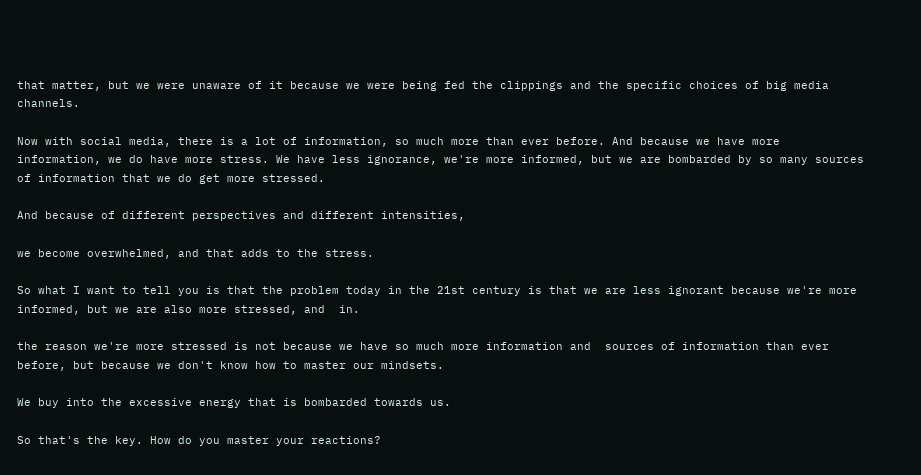that matter, but we were unaware of it because we were being fed the clippings and the specific choices of big media channels.

Now with social media, there is a lot of information, so much more than ever before. And because we have more information, we do have more stress. We have less ignorance, we're more informed, but we are bombarded by so many sources of information that we do get more stressed.

And because of different perspectives and different intensities,

we become overwhelmed, and that adds to the stress.

So what I want to tell you is that the problem today in the 21st century is that we are less ignorant because we're more informed, but we are also more stressed, and  in.

the reason we're more stressed is not because we have so much more information and  sources of information than ever before, but because we don't know how to master our mindsets.

We buy into the excessive energy that is bombarded towards us.

So that's the key. How do you master your reactions?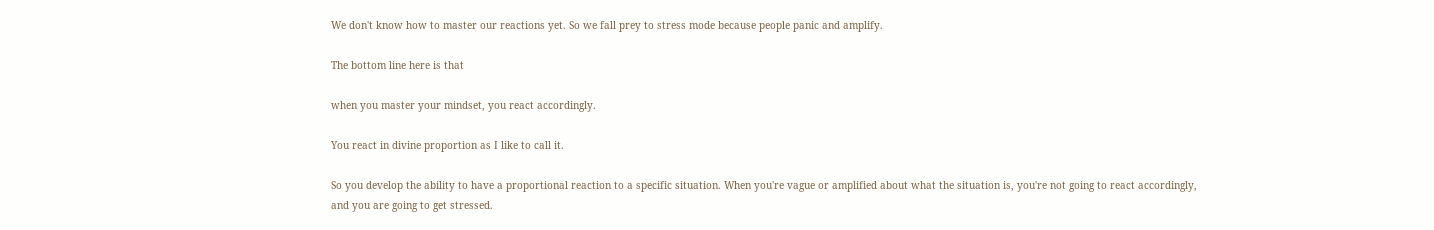We don't know how to master our reactions yet. So we fall prey to stress mode because people panic and amplify.

The bottom line here is that

when you master your mindset, you react accordingly.

You react in divine proportion as I like to call it.

So you develop the ability to have a proportional reaction to a specific situation. When you're vague or amplified about what the situation is, you're not going to react accordingly, and you are going to get stressed.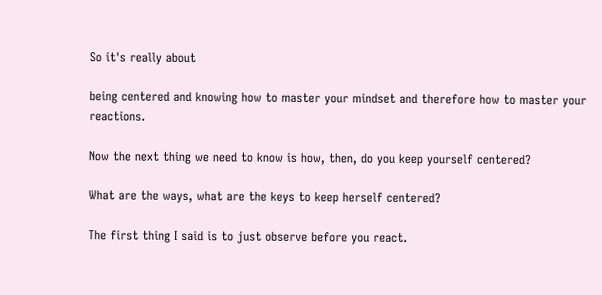So it's really about

being centered and knowing how to master your mindset and therefore how to master your reactions.

Now the next thing we need to know is how, then, do you keep yourself centered?

What are the ways, what are the keys to keep herself centered?

The first thing I said is to just observe before you react.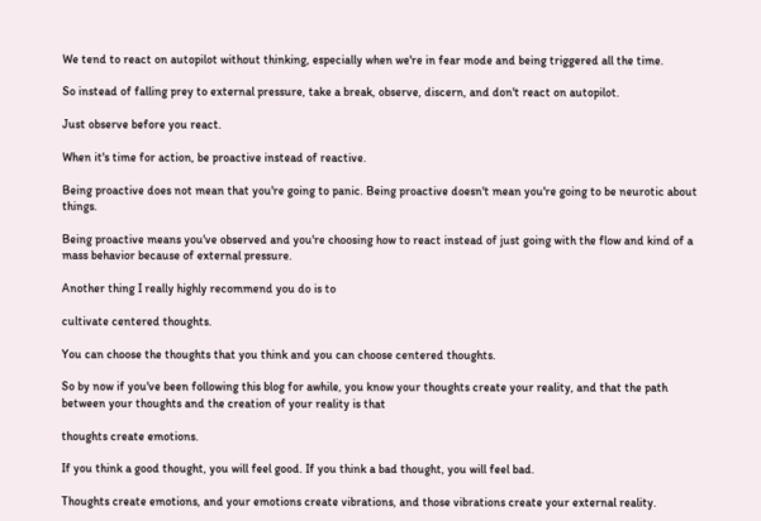We tend to react on autopilot without thinking, especially when we're in fear mode and being triggered all the time.

So instead of falling prey to external pressure, take a break, observe, discern, and don't react on autopilot.

Just observe before you react.

When it's time for action, be proactive instead of reactive.

Being proactive does not mean that you're going to panic. Being proactive doesn't mean you're going to be neurotic about things.

Being proactive means you've observed and you're choosing how to react instead of just going with the flow and kind of a mass behavior because of external pressure.

Another thing I really highly recommend you do is to

cultivate centered thoughts.

You can choose the thoughts that you think and you can choose centered thoughts.

So by now if you've been following this blog for awhile, you know your thoughts create your reality, and that the path between your thoughts and the creation of your reality is that

thoughts create emotions.

If you think a good thought, you will feel good. If you think a bad thought, you will feel bad.

Thoughts create emotions, and your emotions create vibrations, and those vibrations create your external reality.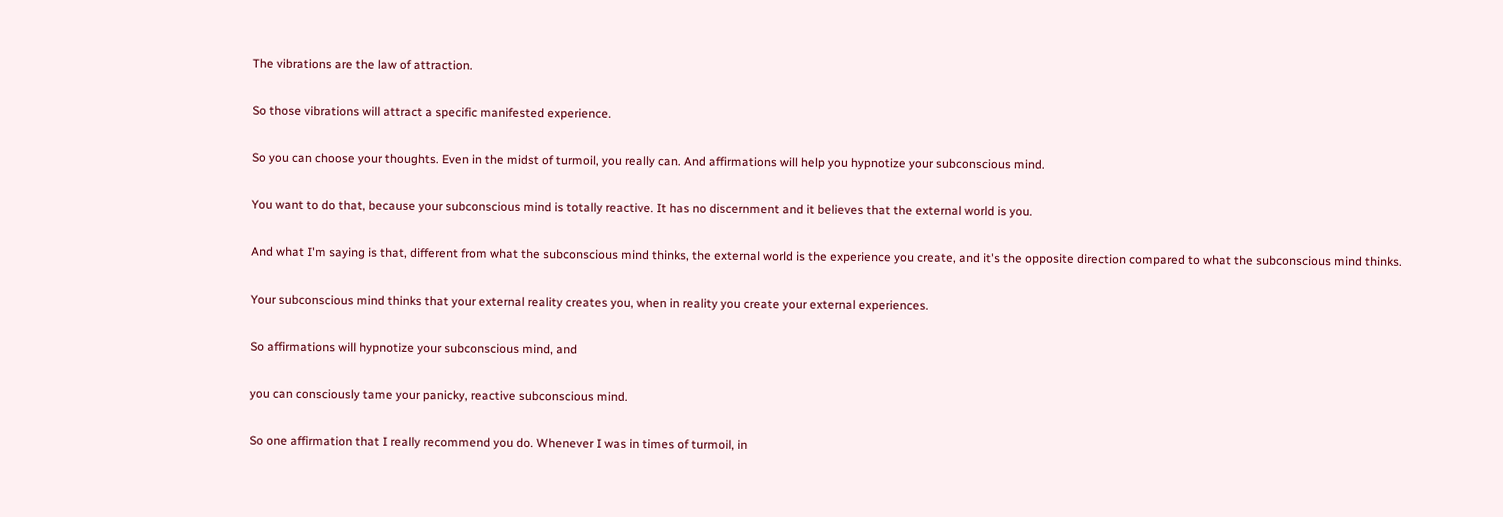The vibrations are the law of attraction.

So those vibrations will attract a specific manifested experience.

So you can choose your thoughts. Even in the midst of turmoil, you really can. And affirmations will help you hypnotize your subconscious mind.

You want to do that, because your subconscious mind is totally reactive. It has no discernment and it believes that the external world is you.

And what I'm saying is that, different from what the subconscious mind thinks, the external world is the experience you create, and it's the opposite direction compared to what the subconscious mind thinks.

Your subconscious mind thinks that your external reality creates you, when in reality you create your external experiences.

So affirmations will hypnotize your subconscious mind, and

you can consciously tame your panicky, reactive subconscious mind.

So one affirmation that I really recommend you do. Whenever I was in times of turmoil, in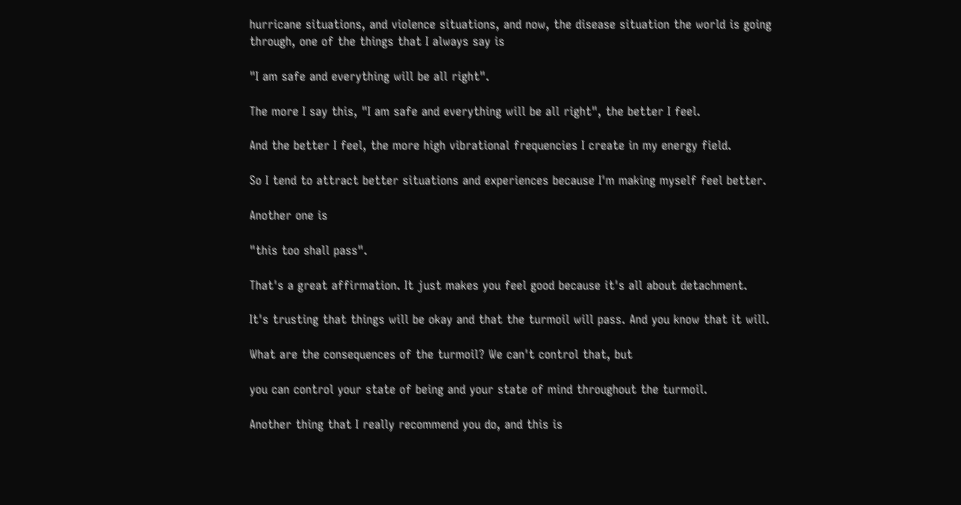hurricane situations, and violence situations, and now, the disease situation the world is going through, one of the things that I always say is

"I am safe and everything will be all right".

The more I say this, "I am safe and everything will be all right", the better I feel.

And the better I feel, the more high vibrational frequencies I create in my energy field.

So I tend to attract better situations and experiences because I'm making myself feel better.

Another one is

"this too shall pass".

That's a great affirmation. It just makes you feel good because it's all about detachment.

It's trusting that things will be okay and that the turmoil will pass. And you know that it will.

What are the consequences of the turmoil? We can't control that, but

you can control your state of being and your state of mind throughout the turmoil.

Another thing that I really recommend you do, and this is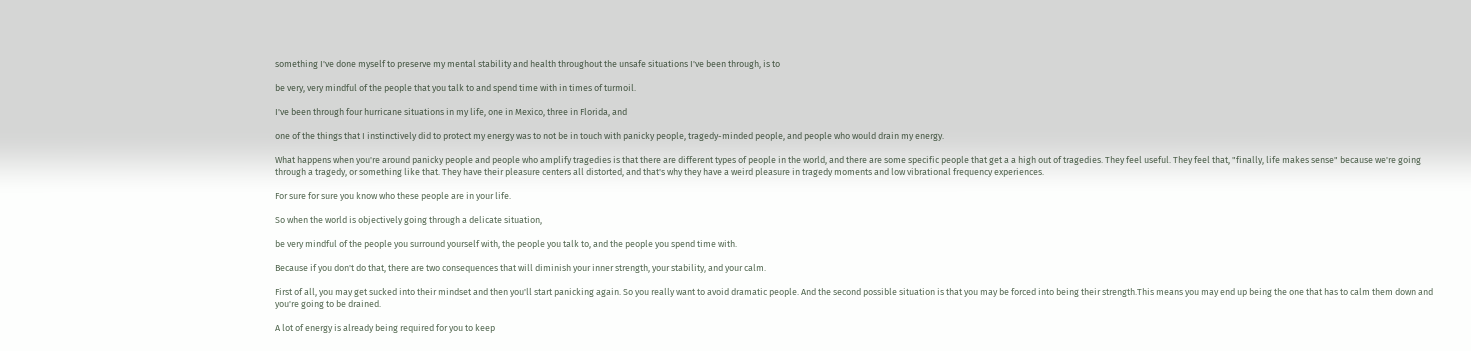something I've done myself to preserve my mental stability and health throughout the unsafe situations I've been through, is to

be very, very mindful of the people that you talk to and spend time with in times of turmoil.

I've been through four hurricane situations in my life, one in Mexico, three in Florida, and

one of the things that I instinctively did to protect my energy was to not be in touch with panicky people, tragedy-minded people, and people who would drain my energy.

What happens when you're around panicky people and people who amplify tragedies is that there are different types of people in the world, and there are some specific people that get a a high out of tragedies. They feel useful. They feel that, "finally, life makes sense" because we're going through a tragedy, or something like that. They have their pleasure centers all distorted, and that's why they have a weird pleasure in tragedy moments and low vibrational frequency experiences.

For sure for sure you know who these people are in your life.

So when the world is objectively going through a delicate situation,

be very mindful of the people you surround yourself with, the people you talk to, and the people you spend time with.

Because if you don't do that, there are two consequences that will diminish your inner strength, your stability, and your calm.

First of all, you may get sucked into their mindset and then you'll start panicking again. So you really want to avoid dramatic people. And the second possible situation is that you may be forced into being their strength.This means you may end up being the one that has to calm them down and you're going to be drained.

A lot of energy is already being required for you to keep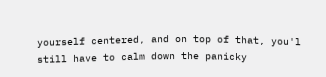yourself centered, and on top of that, you'l still have to calm down the panicky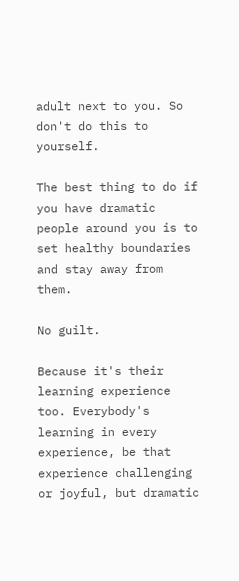adult next to you. So don't do this to yourself.

The best thing to do if you have dramatic people around you is to set healthy boundaries and stay away from them.

No guilt.

Because it's their learning experience too. Everybody's learning in every experience, be that experience challenging or joyful, but dramatic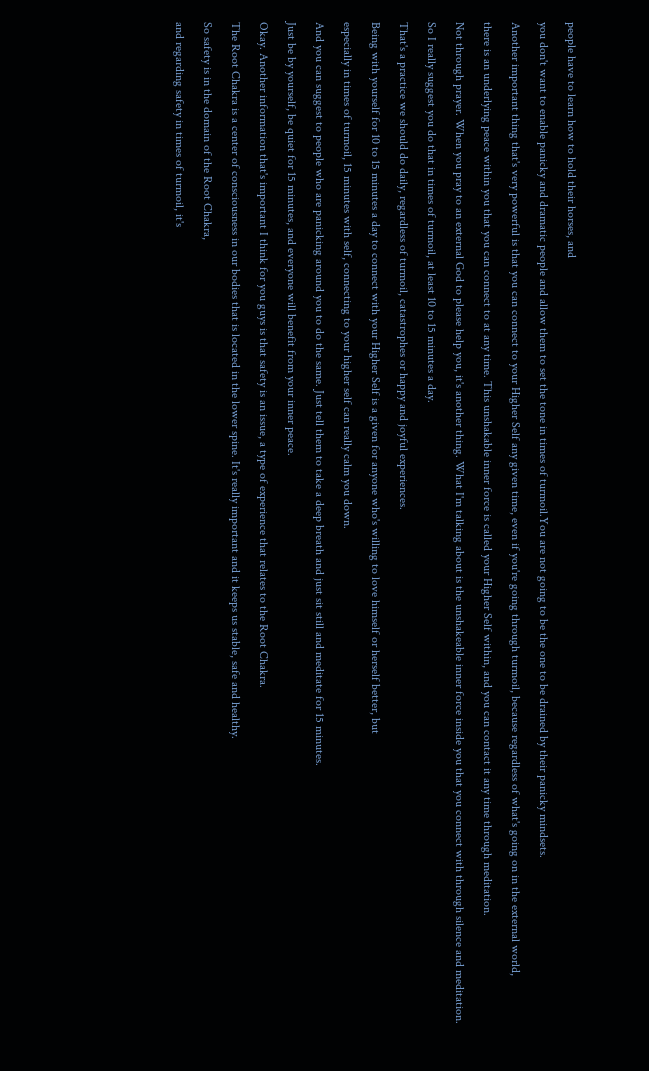people have to learn how to hold their horses, and

you don't want to enable panicky and dramatic people and allow them to set the tone in times of turmoil.You are not going to be the one to be drained by their panicky mindsets.

Another important thing that's very powerful is that you can connect to your Higher Self any given time, even if you're going through turmoil, because regardless of what's going on in the external world,

there is an underlying peace within you that you can connect to at any time. This unshakable inner force is called your Higher Self within, and you can contact it any time through meditation.

Not through prayer. When you pray to an external God to please help you, it's another thing. What I'm talking about is the unshakeable inner force inside you that you connect with through silence and meditation.

So I really suggest you do that in times of turmoil, at least 10 to 15 minutes a day.

That's a practice we should do daily, regardless of turmoil, catastrophes or happy and joyful experiences.

Being with yourself for 10 to 15 minutes a day to connect with your Higher Self is a given for anyone who's willing to love himself or herself better, but

especially in times of turmoil, 15 minutes with self, connecting to your higher self can really calm you down.

And you can suggest to people who are panicking around you to do the same. Just tell them to take a deep breath and just sit still and meditate for 15 minutes.

Just be by yourself, be quiet for 15 minutes, and everyone will benefit from your inner peace.

Okay. Another information that's important I think for you guys is that safety is an issue, a type of experience that relates to the Root Chakra.

The Root Chakra is a center of consciousness in our bodies that is located in the lower spine. It's really important and it keeps us stable, safe and healthy.

So safety is in the domain of the Root Chakra,

and regarding safety in times of turmoil, it's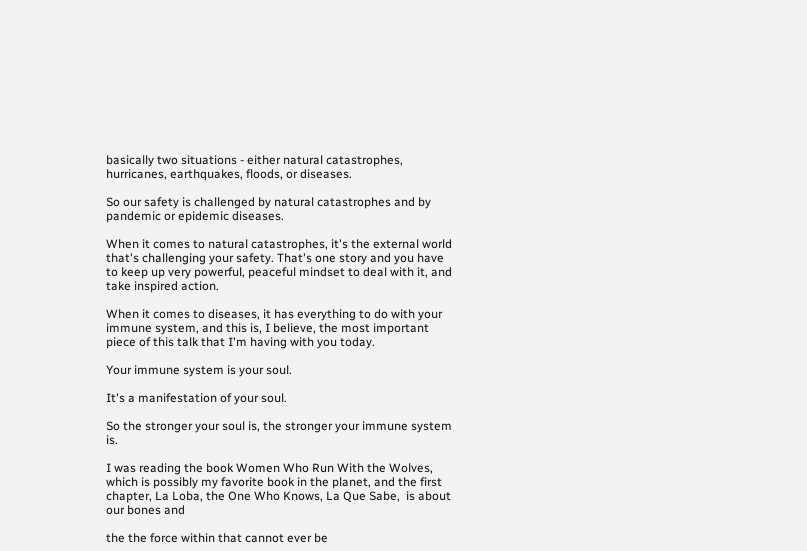basically two situations - either natural catastrophes, hurricanes, earthquakes, floods, or diseases.

So our safety is challenged by natural catastrophes and by pandemic or epidemic diseases.

When it comes to natural catastrophes, it's the external world that's challenging your safety. That's one story and you have to keep up very powerful, peaceful mindset to deal with it, and take inspired action.

When it comes to diseases, it has everything to do with your immune system, and this is, I believe, the most important piece of this talk that I'm having with you today.

Your immune system is your soul.

It's a manifestation of your soul.

So the stronger your soul is, the stronger your immune system is.

I was reading the book Women Who Run With the Wolves, which is possibly my favorite book in the planet, and the first chapter, La Loba, the One Who Knows, La Que Sabe,  is about our bones and

the the force within that cannot ever be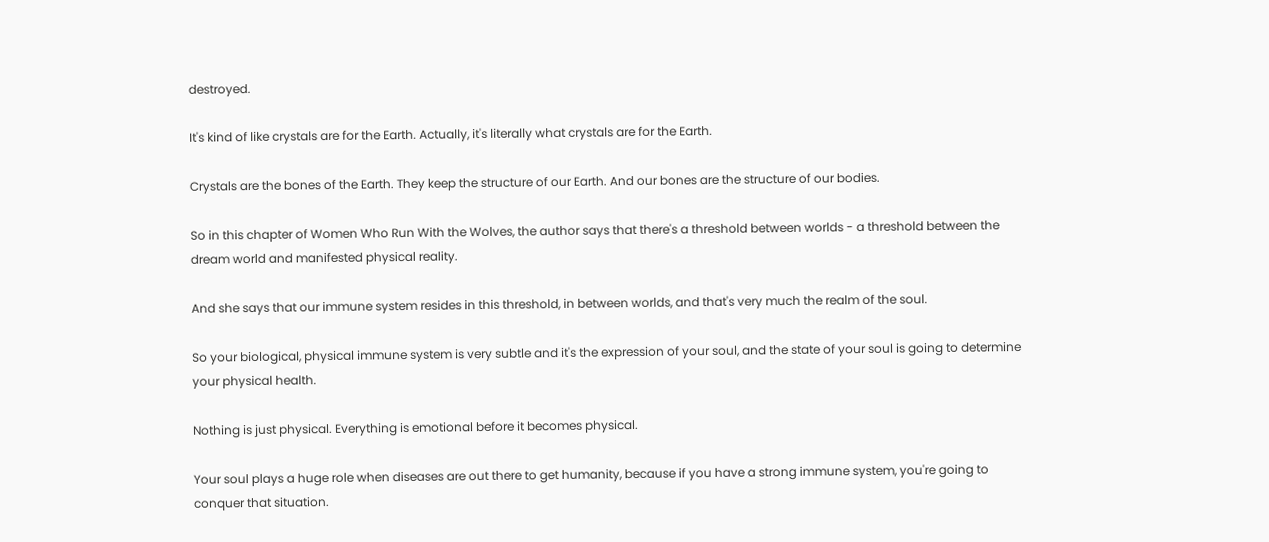destroyed.

It's kind of like crystals are for the Earth. Actually, it's literally what crystals are for the Earth.

Crystals are the bones of the Earth. They keep the structure of our Earth. And our bones are the structure of our bodies.

So in this chapter of Women Who Run With the Wolves, the author says that there's a threshold between worlds - a threshold between the dream world and manifested physical reality.

And she says that our immune system resides in this threshold, in between worlds, and that's very much the realm of the soul.

So your biological, physical immune system is very subtle and it's the expression of your soul, and the state of your soul is going to determine your physical health.

Nothing is just physical. Everything is emotional before it becomes physical.

Your soul plays a huge role when diseases are out there to get humanity, because if you have a strong immune system, you're going to conquer that situation.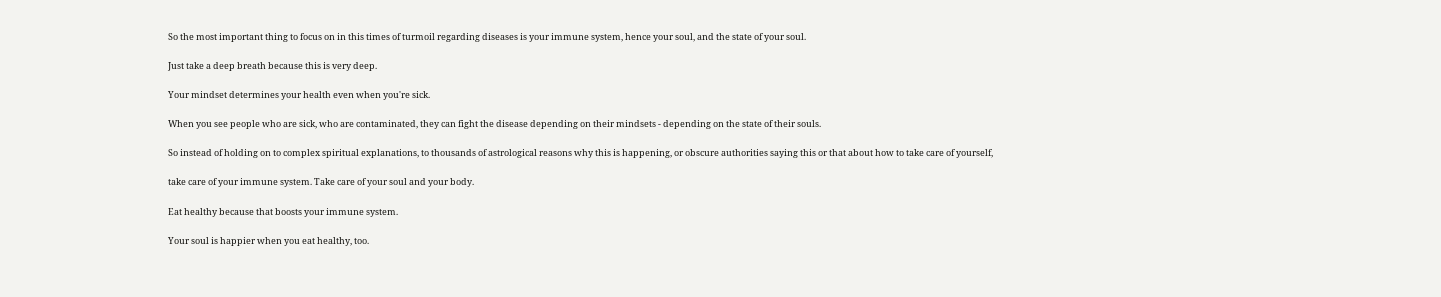So the most important thing to focus on in this times of turmoil regarding diseases is your immune system, hence your soul, and the state of your soul.

Just take a deep breath because this is very deep.

Your mindset determines your health even when you're sick.

When you see people who are sick, who are contaminated, they can fight the disease depending on their mindsets - depending on the state of their souls.

So instead of holding on to complex spiritual explanations, to thousands of astrological reasons why this is happening, or obscure authorities saying this or that about how to take care of yourself,

take care of your immune system. Take care of your soul and your body.

Eat healthy because that boosts your immune system.

Your soul is happier when you eat healthy, too.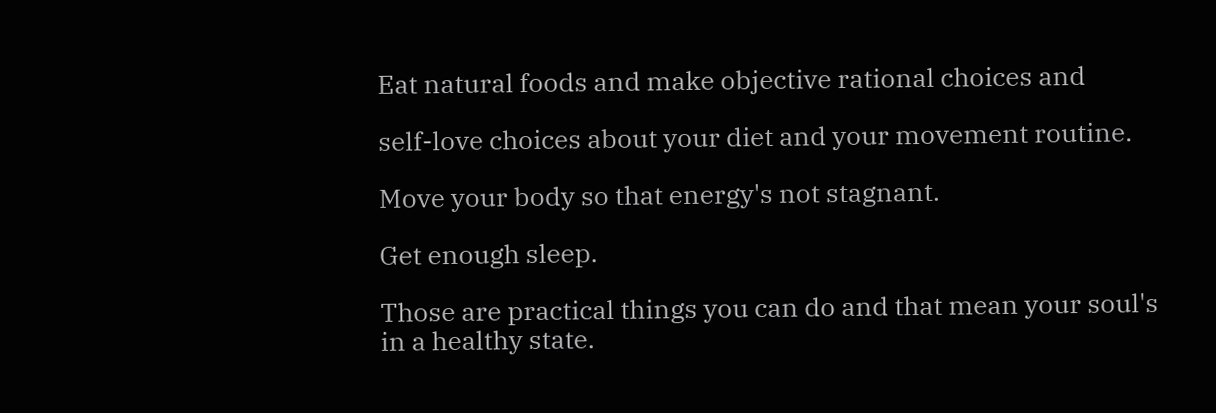Eat natural foods and make objective rational choices and

self-love choices about your diet and your movement routine.

Move your body so that energy's not stagnant.

Get enough sleep.

Those are practical things you can do and that mean your soul's in a healthy state.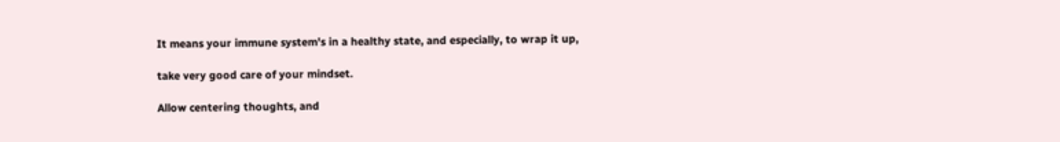It means your immune system's in a healthy state, and especially, to wrap it up,

take very good care of your mindset.

Allow centering thoughts, and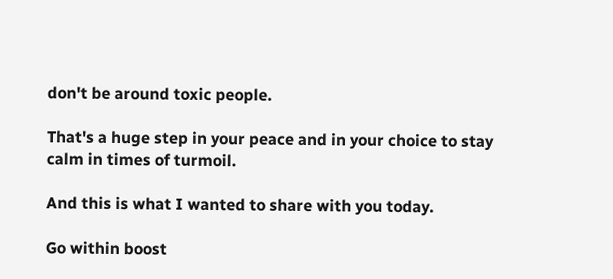don't be around toxic people.

That's a huge step in your peace and in your choice to stay calm in times of turmoil.

And this is what I wanted to share with you today.

Go within boost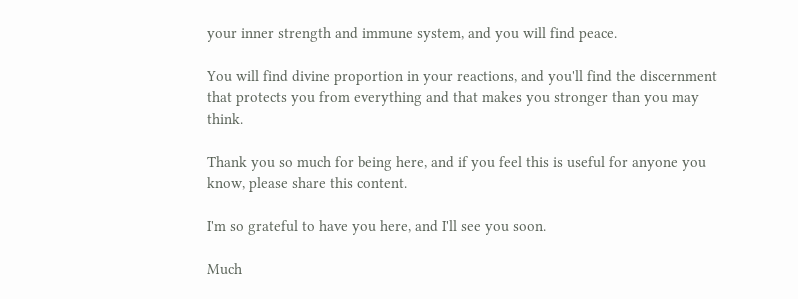your inner strength and immune system, and you will find peace.

You will find divine proportion in your reactions, and you'll find the discernment that protects you from everything and that makes you stronger than you may think.

Thank you so much for being here, and if you feel this is useful for anyone you know, please share this content.

I'm so grateful to have you here, and I'll see you soon.

Much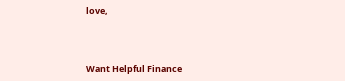love,



Want Helpful Finance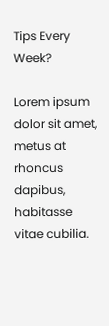Tips Every Week?

Lorem ipsum dolor sit amet, metus at rhoncus dapibus, habitasse vitae cubilia.